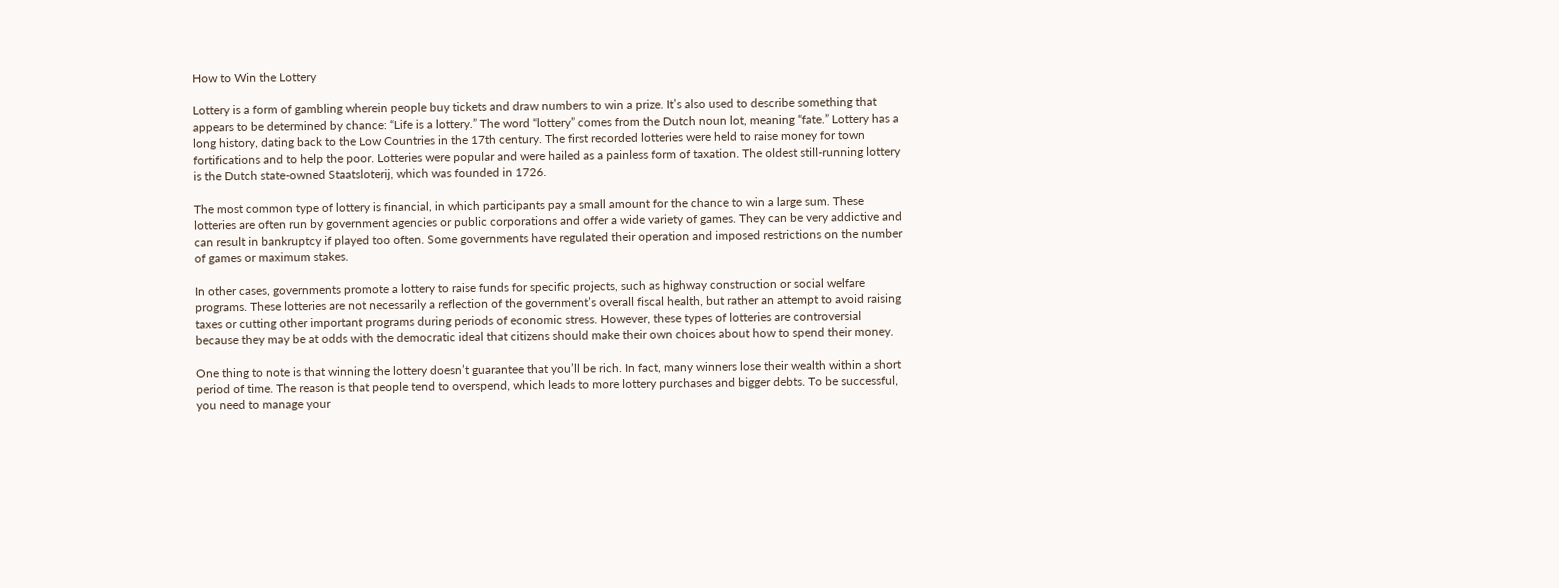How to Win the Lottery

Lottery is a form of gambling wherein people buy tickets and draw numbers to win a prize. It’s also used to describe something that appears to be determined by chance: “Life is a lottery.” The word “lottery” comes from the Dutch noun lot, meaning “fate.” Lottery has a long history, dating back to the Low Countries in the 17th century. The first recorded lotteries were held to raise money for town fortifications and to help the poor. Lotteries were popular and were hailed as a painless form of taxation. The oldest still-running lottery is the Dutch state-owned Staatsloterij, which was founded in 1726.

The most common type of lottery is financial, in which participants pay a small amount for the chance to win a large sum. These lotteries are often run by government agencies or public corporations and offer a wide variety of games. They can be very addictive and can result in bankruptcy if played too often. Some governments have regulated their operation and imposed restrictions on the number of games or maximum stakes.

In other cases, governments promote a lottery to raise funds for specific projects, such as highway construction or social welfare programs. These lotteries are not necessarily a reflection of the government’s overall fiscal health, but rather an attempt to avoid raising taxes or cutting other important programs during periods of economic stress. However, these types of lotteries are controversial because they may be at odds with the democratic ideal that citizens should make their own choices about how to spend their money.

One thing to note is that winning the lottery doesn’t guarantee that you’ll be rich. In fact, many winners lose their wealth within a short period of time. The reason is that people tend to overspend, which leads to more lottery purchases and bigger debts. To be successful, you need to manage your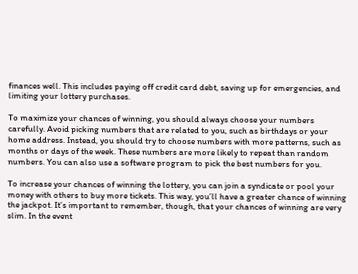finances well. This includes paying off credit card debt, saving up for emergencies, and limiting your lottery purchases.

To maximize your chances of winning, you should always choose your numbers carefully. Avoid picking numbers that are related to you, such as birthdays or your home address. Instead, you should try to choose numbers with more patterns, such as months or days of the week. These numbers are more likely to repeat than random numbers. You can also use a software program to pick the best numbers for you.

To increase your chances of winning the lottery, you can join a syndicate or pool your money with others to buy more tickets. This way, you’ll have a greater chance of winning the jackpot. It’s important to remember, though, that your chances of winning are very slim. In the event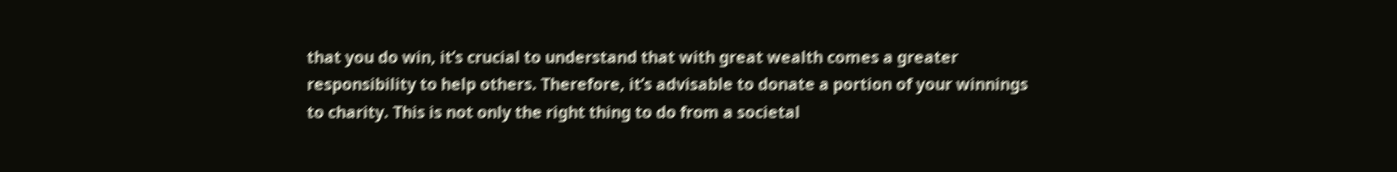that you do win, it’s crucial to understand that with great wealth comes a greater responsibility to help others. Therefore, it’s advisable to donate a portion of your winnings to charity. This is not only the right thing to do from a societal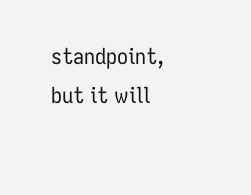standpoint, but it will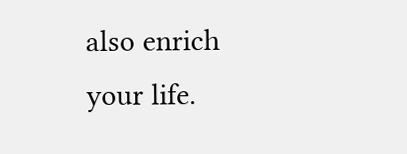also enrich your life.